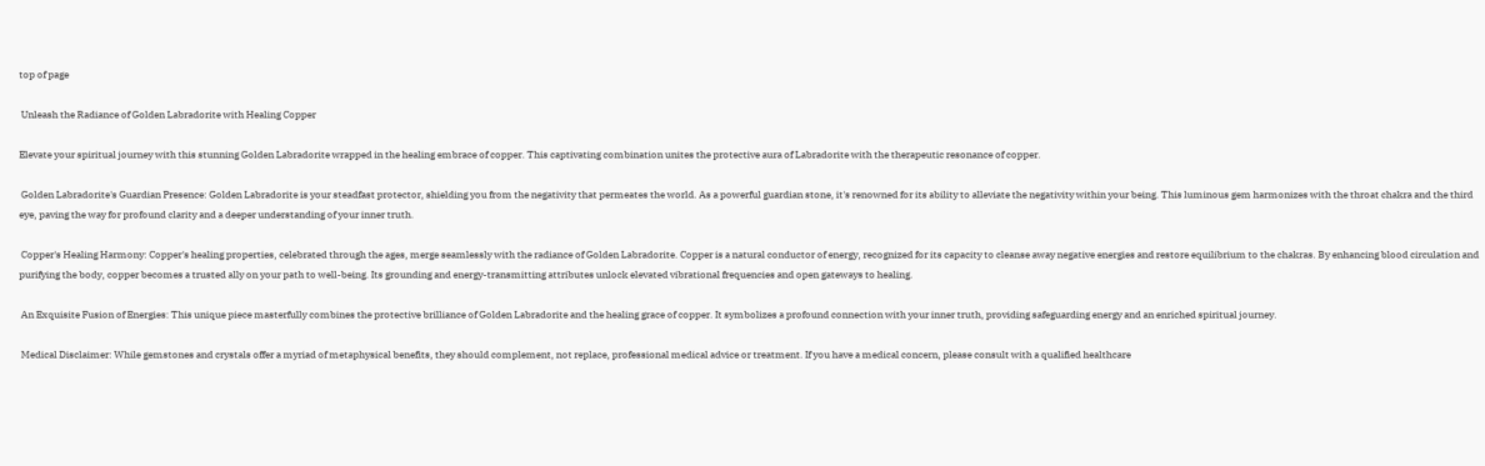top of page

 Unleash the Radiance of Golden Labradorite with Healing Copper

Elevate your spiritual journey with this stunning Golden Labradorite wrapped in the healing embrace of copper. This captivating combination unites the protective aura of Labradorite with the therapeutic resonance of copper.

 Golden Labradorite's Guardian Presence: Golden Labradorite is your steadfast protector, shielding you from the negativity that permeates the world. As a powerful guardian stone, it's renowned for its ability to alleviate the negativity within your being. This luminous gem harmonizes with the throat chakra and the third eye, paving the way for profound clarity and a deeper understanding of your inner truth.

 Copper's Healing Harmony: Copper's healing properties, celebrated through the ages, merge seamlessly with the radiance of Golden Labradorite. Copper is a natural conductor of energy, recognized for its capacity to cleanse away negative energies and restore equilibrium to the chakras. By enhancing blood circulation and purifying the body, copper becomes a trusted ally on your path to well-being. Its grounding and energy-transmitting attributes unlock elevated vibrational frequencies and open gateways to healing.

 An Exquisite Fusion of Energies: This unique piece masterfully combines the protective brilliance of Golden Labradorite and the healing grace of copper. It symbolizes a profound connection with your inner truth, providing safeguarding energy and an enriched spiritual journey.

 Medical Disclaimer: While gemstones and crystals offer a myriad of metaphysical benefits, they should complement, not replace, professional medical advice or treatment. If you have a medical concern, please consult with a qualified healthcare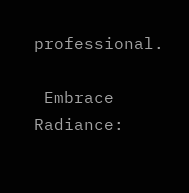professional.

 Embrace Radiance: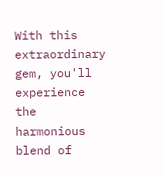With this extraordinary gem, you'll experience the harmonious blend of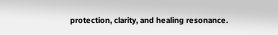protection, clarity, and healing resonance.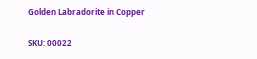Golden Labradorite in Copper

SKU: 00022